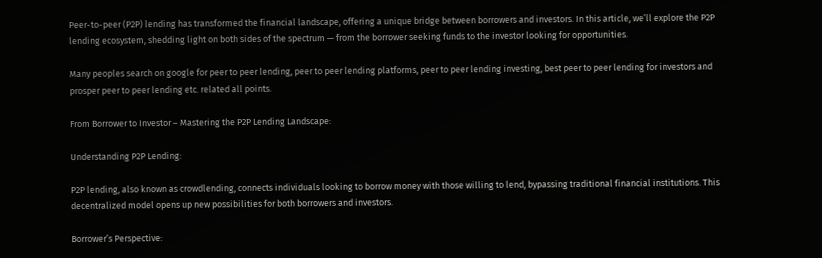Peer-to-peer (P2P) lending has transformed the financial landscape, offering a unique bridge between borrowers and investors. In this article, we’ll explore the P2P lending ecosystem, shedding light on both sides of the spectrum — from the borrower seeking funds to the investor looking for opportunities.

Many peoples search on google for peer to peer lending, peer to peer lending platforms, peer to peer lending investing, best peer to peer lending for investors and prosper peer to peer lending etc. related all points.

From Borrower to Investor – Mastering the P2P Lending Landscape:

Understanding P2P Lending:

P2P lending, also known as crowdlending, connects individuals looking to borrow money with those willing to lend, bypassing traditional financial institutions. This decentralized model opens up new possibilities for both borrowers and investors.

Borrower’s Perspective: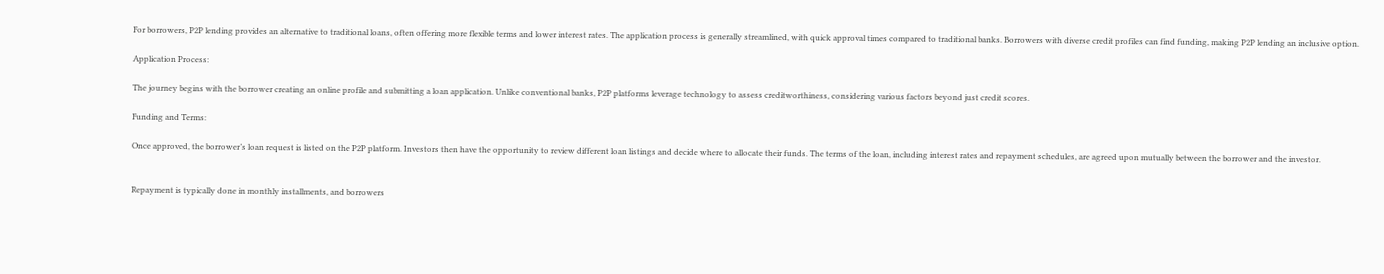For borrowers, P2P lending provides an alternative to traditional loans, often offering more flexible terms and lower interest rates. The application process is generally streamlined, with quick approval times compared to traditional banks. Borrowers with diverse credit profiles can find funding, making P2P lending an inclusive option.

Application Process:

The journey begins with the borrower creating an online profile and submitting a loan application. Unlike conventional banks, P2P platforms leverage technology to assess creditworthiness, considering various factors beyond just credit scores.

Funding and Terms:

Once approved, the borrower’s loan request is listed on the P2P platform. Investors then have the opportunity to review different loan listings and decide where to allocate their funds. The terms of the loan, including interest rates and repayment schedules, are agreed upon mutually between the borrower and the investor.


Repayment is typically done in monthly installments, and borrowers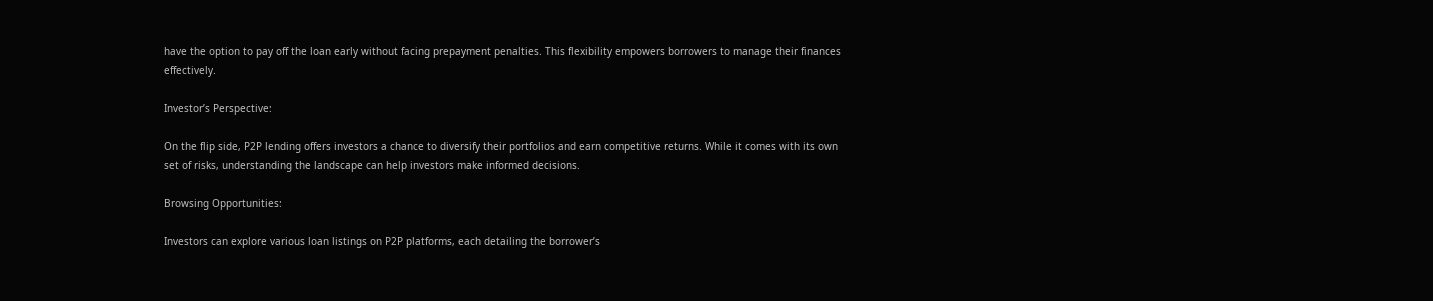have the option to pay off the loan early without facing prepayment penalties. This flexibility empowers borrowers to manage their finances effectively.

Investor’s Perspective:

On the flip side, P2P lending offers investors a chance to diversify their portfolios and earn competitive returns. While it comes with its own set of risks, understanding the landscape can help investors make informed decisions.

Browsing Opportunities:

Investors can explore various loan listings on P2P platforms, each detailing the borrower’s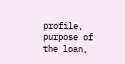profile, purpose of the loan,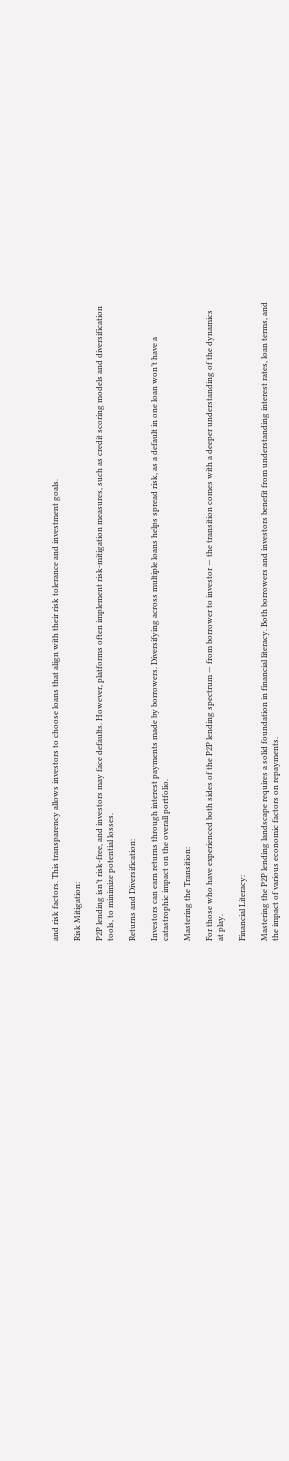and risk factors. This transparency allows investors to choose loans that align with their risk tolerance and investment goals.

Risk Mitigation:

P2P lending isn’t risk-free, and investors may face defaults. However, platforms often implement risk-mitigation measures, such as credit scoring models and diversification tools, to minimize potential losses.

Returns and Diversification:

Investors can earn returns through interest payments made by borrowers. Diversifying across multiple loans helps spread risk, as a default in one loan won’t have a catastrophic impact on the overall portfolio.

Mastering the Transition:

For those who have experienced both sides of the P2P lending spectrum — from borrower to investor — the transition comes with a deeper understanding of the dynamics at play.

Financial Literacy:

Mastering the P2P lending landscape requires a solid foundation in financial literacy. Both borrowers and investors benefit from understanding interest rates, loan terms, and the impact of various economic factors on repayments.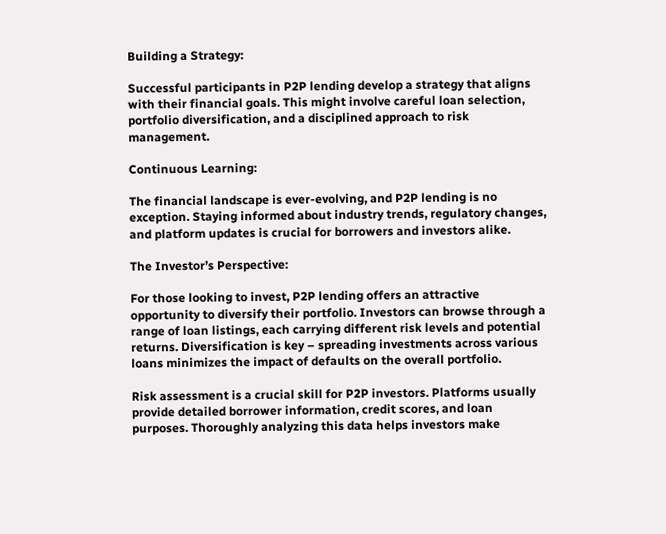Building a Strategy:

Successful participants in P2P lending develop a strategy that aligns with their financial goals. This might involve careful loan selection, portfolio diversification, and a disciplined approach to risk management.

Continuous Learning:

The financial landscape is ever-evolving, and P2P lending is no exception. Staying informed about industry trends, regulatory changes, and platform updates is crucial for borrowers and investors alike.

The Investor’s Perspective:

For those looking to invest, P2P lending offers an attractive opportunity to diversify their portfolio. Investors can browse through a range of loan listings, each carrying different risk levels and potential returns. Diversification is key – spreading investments across various loans minimizes the impact of defaults on the overall portfolio.

Risk assessment is a crucial skill for P2P investors. Platforms usually provide detailed borrower information, credit scores, and loan purposes. Thoroughly analyzing this data helps investors make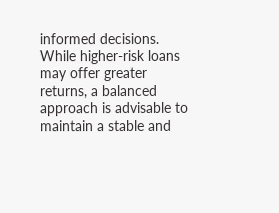informed decisions. While higher-risk loans may offer greater returns, a balanced approach is advisable to maintain a stable and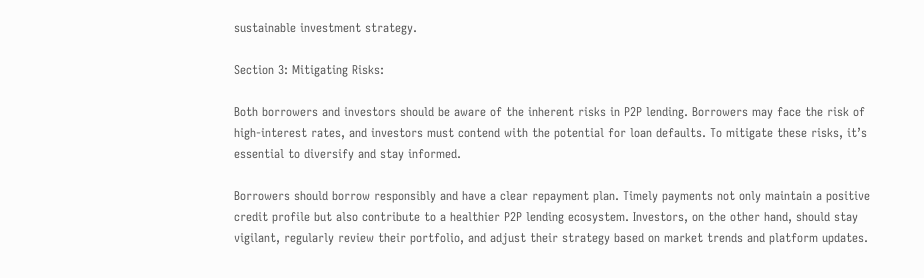sustainable investment strategy.

Section 3: Mitigating Risks:

Both borrowers and investors should be aware of the inherent risks in P2P lending. Borrowers may face the risk of high-interest rates, and investors must contend with the potential for loan defaults. To mitigate these risks, it’s essential to diversify and stay informed.

Borrowers should borrow responsibly and have a clear repayment plan. Timely payments not only maintain a positive credit profile but also contribute to a healthier P2P lending ecosystem. Investors, on the other hand, should stay vigilant, regularly review their portfolio, and adjust their strategy based on market trends and platform updates.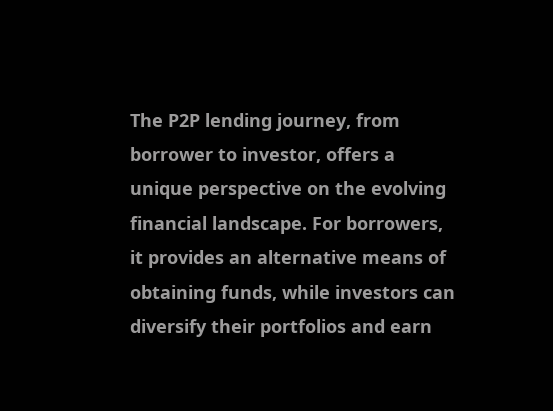The P2P lending journey, from borrower to investor, offers a unique perspective on the evolving financial landscape. For borrowers, it provides an alternative means of obtaining funds, while investors can diversify their portfolios and earn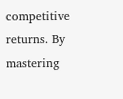competitive returns. By mastering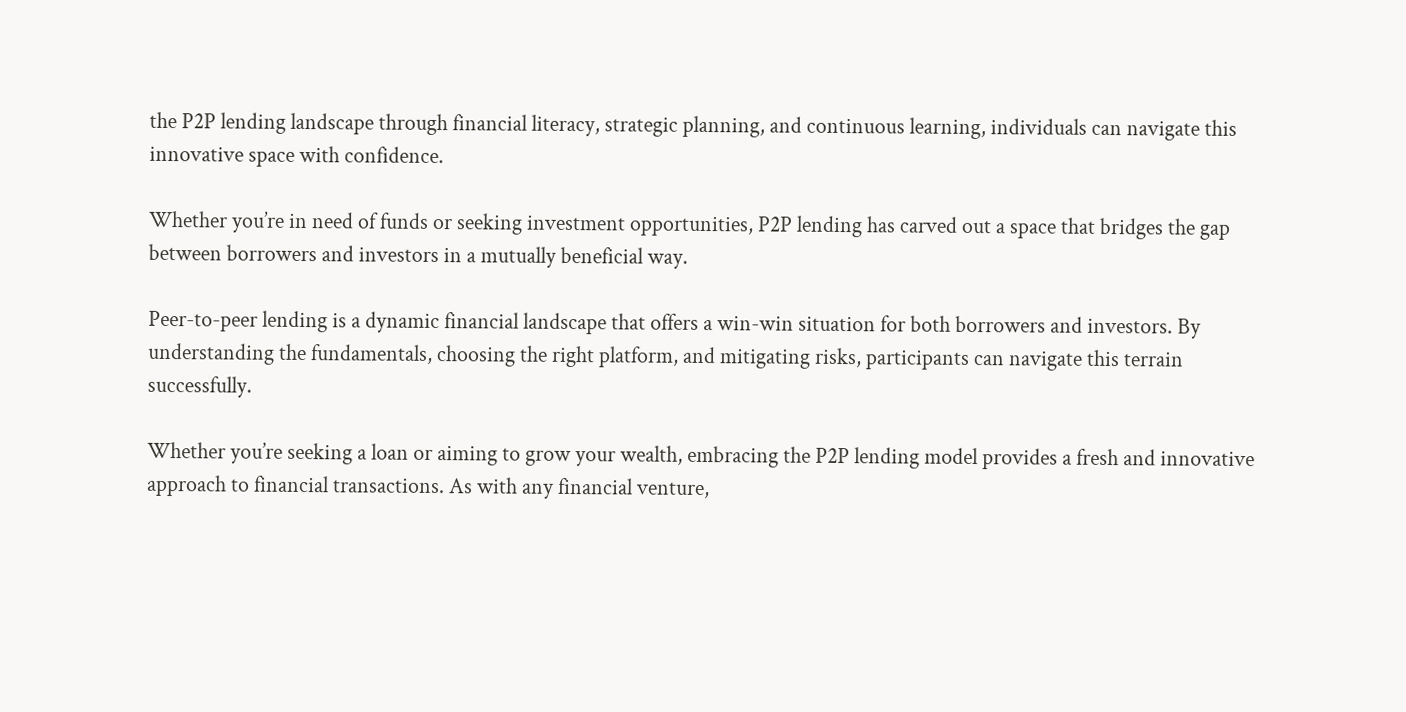the P2P lending landscape through financial literacy, strategic planning, and continuous learning, individuals can navigate this innovative space with confidence.

Whether you’re in need of funds or seeking investment opportunities, P2P lending has carved out a space that bridges the gap between borrowers and investors in a mutually beneficial way.

Peer-to-peer lending is a dynamic financial landscape that offers a win-win situation for both borrowers and investors. By understanding the fundamentals, choosing the right platform, and mitigating risks, participants can navigate this terrain successfully.

Whether you’re seeking a loan or aiming to grow your wealth, embracing the P2P lending model provides a fresh and innovative approach to financial transactions. As with any financial venture,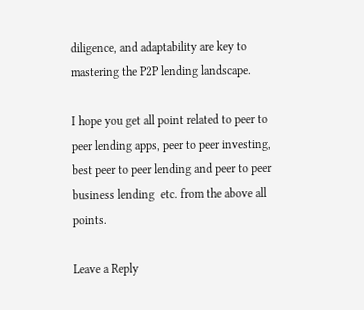diligence, and adaptability are key to mastering the P2P lending landscape.

I hope you get all point related to peer to peer lending apps, peer to peer investing, best peer to peer lending and peer to peer business lending  etc. from the above all points.

Leave a Reply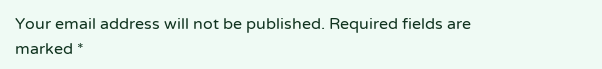Your email address will not be published. Required fields are marked *